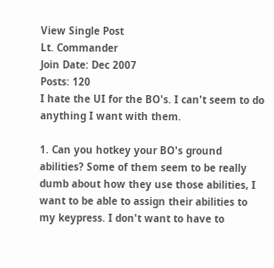View Single Post
Lt. Commander
Join Date: Dec 2007
Posts: 120
I hate the UI for the BO's. I can't seem to do anything I want with them.

1. Can you hotkey your BO's ground abilities? Some of them seem to be really dumb about how they use those abilities, I want to be able to assign their abilities to my keypress. I don't want to have to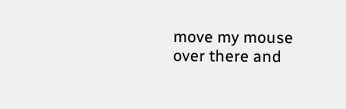move my mouse over there and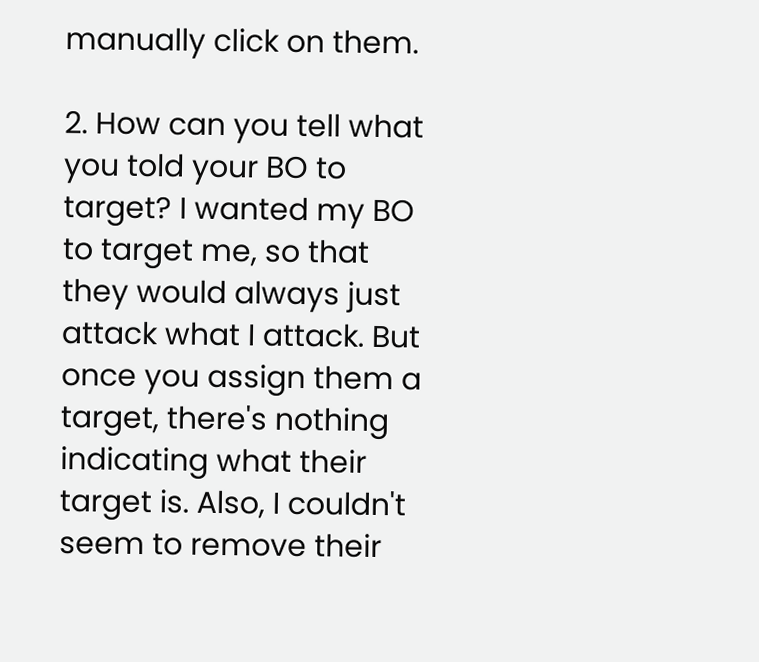manually click on them.

2. How can you tell what you told your BO to target? I wanted my BO to target me, so that they would always just attack what I attack. But once you assign them a target, there's nothing indicating what their target is. Also, I couldn't seem to remove their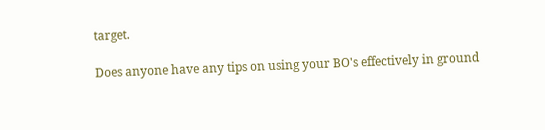target.

Does anyone have any tips on using your BO's effectively in ground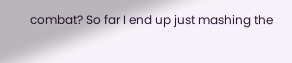combat? So far I end up just mashing the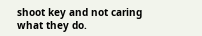shoot key and not caring what they do.